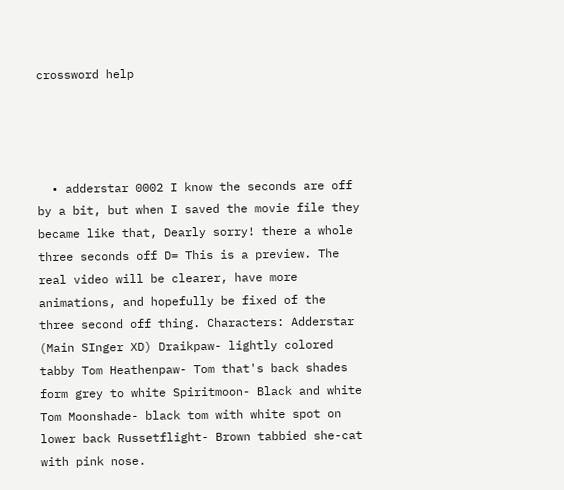crossword help




  • adderstar 0002 I know the seconds are off by a bit, but when I saved the movie file they became like that, Dearly sorry! there a whole three seconds off D= This is a preview. The real video will be clearer, have more animations, and hopefully be fixed of the three second off thing. Characters: Adderstar (Main SInger XD) Draikpaw- lightly colored tabby Tom Heathenpaw- Tom that's back shades form grey to white Spiritmoon- Black and white Tom Moonshade- black tom with white spot on lower back Russetflight- Brown tabbied she-cat with pink nose.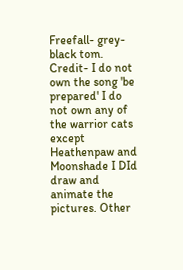Freefall- grey-black tom. Credit- I do not own the song 'be prepared' I do not own any of the warrior cats except Heathenpaw and Moonshade I DId draw and animate the pictures. Other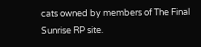cats owned by members of The Final Sunrise RP site.